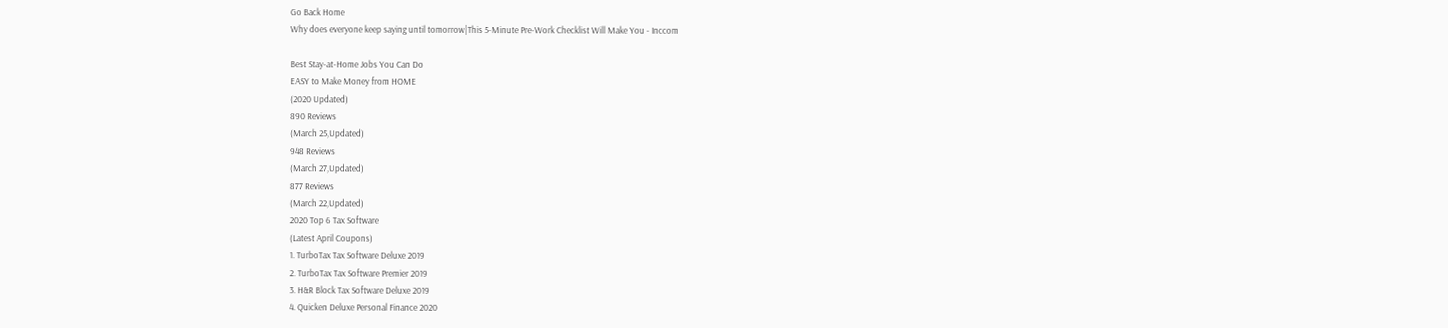Go Back Home
Why does everyone keep saying until tomorrow|This 5-Minute Pre-Work Checklist Will Make You - Inccom

Best Stay-at-Home Jobs You Can Do
EASY to Make Money from HOME
(2020 Updated)
890 Reviews
(March 25,Updated)
948 Reviews
(March 27,Updated)
877 Reviews
(March 22,Updated)
2020 Top 6 Tax Software
(Latest April Coupons)
1. TurboTax Tax Software Deluxe 2019
2. TurboTax Tax Software Premier 2019
3. H&R Block Tax Software Deluxe 2019
4. Quicken Deluxe Personal Finance 2020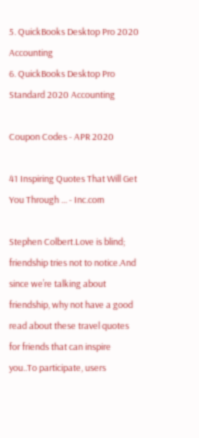5. QuickBooks Desktop Pro 2020 Accounting
6. QuickBooks Desktop Pro Standard 2020 Accounting

Coupon Codes - APR 2020

41 Inspiring Quotes That Will Get You Through ... - Inc.com

Stephen Colbert.Love is blind; friendship tries not to notice.And since we’re talking about friendship, why not have a good read about these travel quotes for friends that can inspire you..To participate, users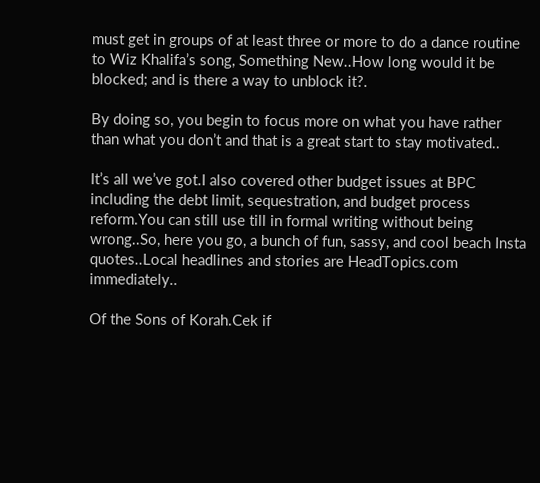must get in groups of at least three or more to do a dance routine to Wiz Khalifa’s song, Something New..How long would it be blocked; and is there a way to unblock it?.

By doing so, you begin to focus more on what you have rather than what you don’t and that is a great start to stay motivated..

It’s all we’ve got.I also covered other budget issues at BPC including the debt limit, sequestration, and budget process reform.You can still use till in formal writing without being wrong..So, here you go, a bunch of fun, sassy, and cool beach Insta quotes..Local headlines and stories are HeadTopics.com immediately..

Of the Sons of Korah.Cek if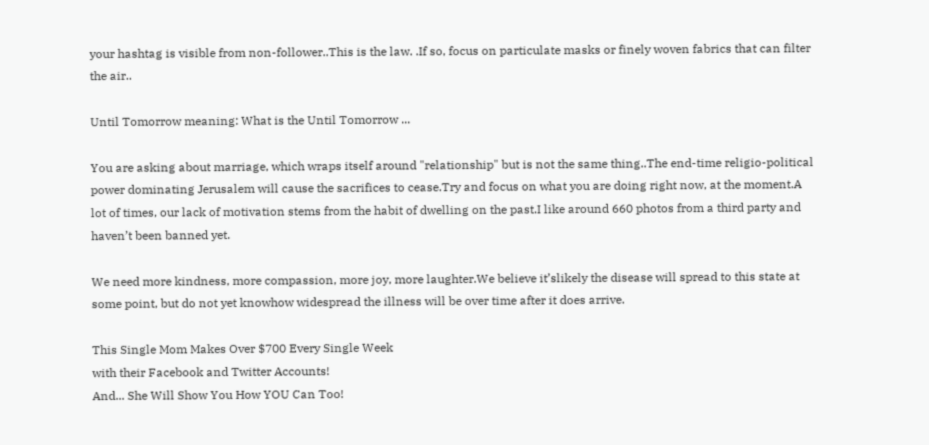your hashtag is visible from non-follower..This is the law. .If so, focus on particulate masks or finely woven fabrics that can filter the air..

Until Tomorrow meaning: What is the Until Tomorrow ...

You are asking about marriage, which wraps itself around "relationship" but is not the same thing..The end-time religio-political power dominating Jerusalem will cause the sacrifices to cease.Try and focus on what you are doing right now, at the moment.A lot of times, our lack of motivation stems from the habit of dwelling on the past.I like around 660 photos from a third party and haven’t been banned yet.

We need more kindness, more compassion, more joy, more laughter.We believe it’slikely the disease will spread to this state at some point, but do not yet knowhow widespread the illness will be over time after it does arrive.

This Single Mom Makes Over $700 Every Single Week
with their Facebook and Twitter Accounts!
And... She Will Show You How YOU Can Too!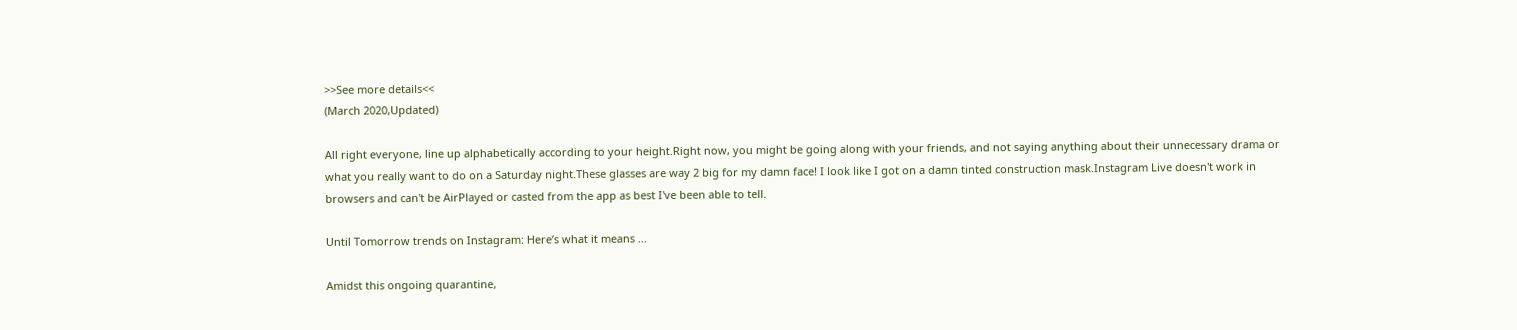>>See more details<<
(March 2020,Updated)

All right everyone, line up alphabetically according to your height.Right now, you might be going along with your friends, and not saying anything about their unnecessary drama or what you really want to do on a Saturday night.These glasses are way 2 big for my damn face! I look like I got on a damn tinted construction mask.Instagram Live doesn't work in browsers and can't be AirPlayed or casted from the app as best I've been able to tell.

Until Tomorrow trends on Instagram: Here’s what it means ...

Amidst this ongoing quarantine,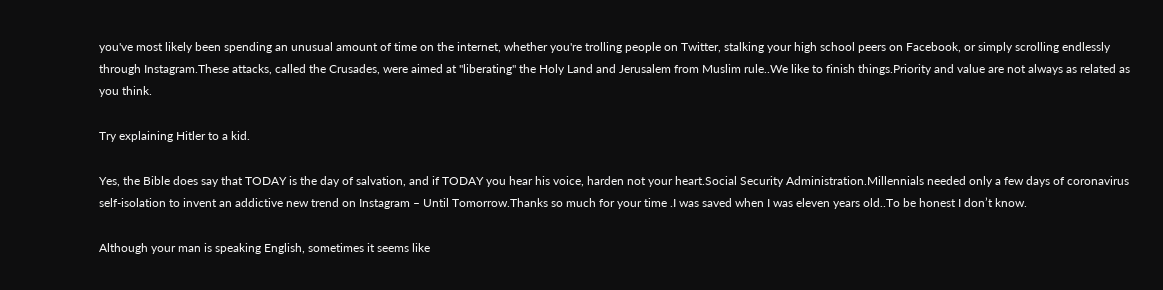you've most likely been spending an unusual amount of time on the internet, whether you're trolling people on Twitter, stalking your high school peers on Facebook, or simply scrolling endlessly through Instagram.These attacks, called the Crusades, were aimed at "liberating" the Holy Land and Jerusalem from Muslim rule..We like to finish things.Priority and value are not always as related as you think.

Try explaining Hitler to a kid.

Yes, the Bible does say that TODAY is the day of salvation, and if TODAY you hear his voice, harden not your heart.Social Security Administration.Millennials needed only a few days of coronavirus self-isolation to invent an addictive new trend on Instagram – Until Tomorrow.Thanks so much for your time .I was saved when I was eleven years old..To be honest I don’t know.

Although your man is speaking English, sometimes it seems like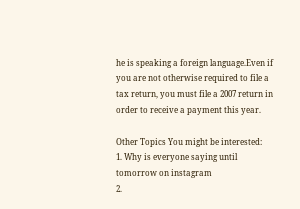he is speaking a foreign language.Even if you are not otherwise required to file a tax return, you must file a 2007 return in order to receive a payment this year.

Other Topics You might be interested:
1. Why is everyone saying until tomorrow on instagram
2.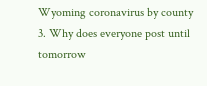Wyoming coronavirus by county
3. Why does everyone post until tomorrow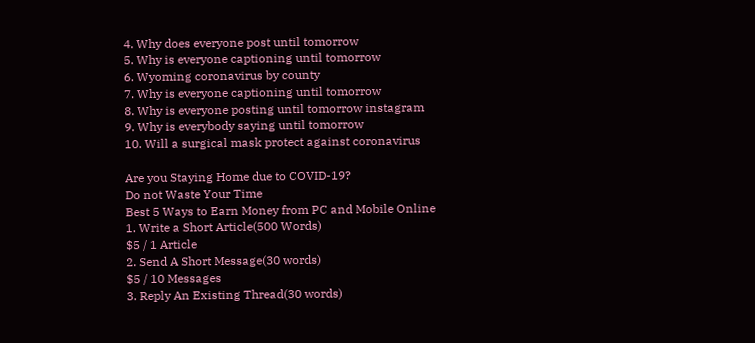4. Why does everyone post until tomorrow
5. Why is everyone captioning until tomorrow
6. Wyoming coronavirus by county
7. Why is everyone captioning until tomorrow
8. Why is everyone posting until tomorrow instagram
9. Why is everybody saying until tomorrow
10. Will a surgical mask protect against coronavirus

Are you Staying Home due to COVID-19?
Do not Waste Your Time
Best 5 Ways to Earn Money from PC and Mobile Online
1. Write a Short Article(500 Words)
$5 / 1 Article
2. Send A Short Message(30 words)
$5 / 10 Messages
3. Reply An Existing Thread(30 words)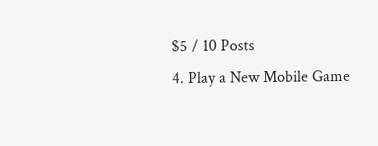$5 / 10 Posts
4. Play a New Mobile Game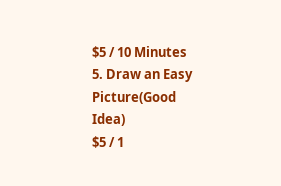$5 / 10 Minutes
5. Draw an Easy Picture(Good Idea)
$5 / 1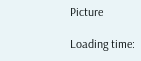Picture

Loading time: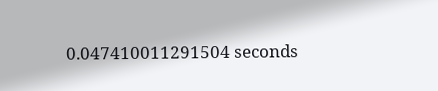0.047410011291504 seconds